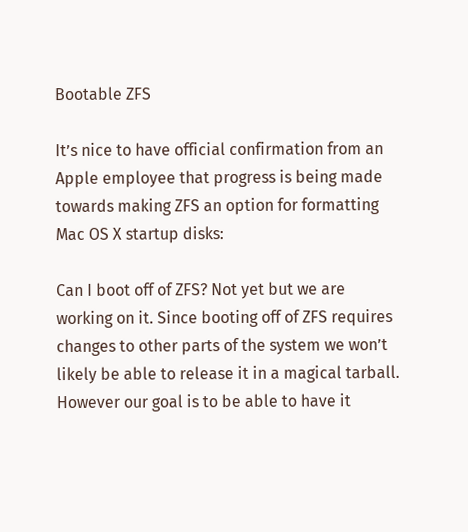Bootable ZFS

It’s nice to have official confirmation from an Apple employee that progress is being made towards making ZFS an option for formatting Mac OS X startup disks:

Can I boot off of ZFS? Not yet but we are working on it. Since booting off of ZFS requires changes to other parts of the system we won’t likely be able to release it in a magical tarball. However our goal is to be able to have it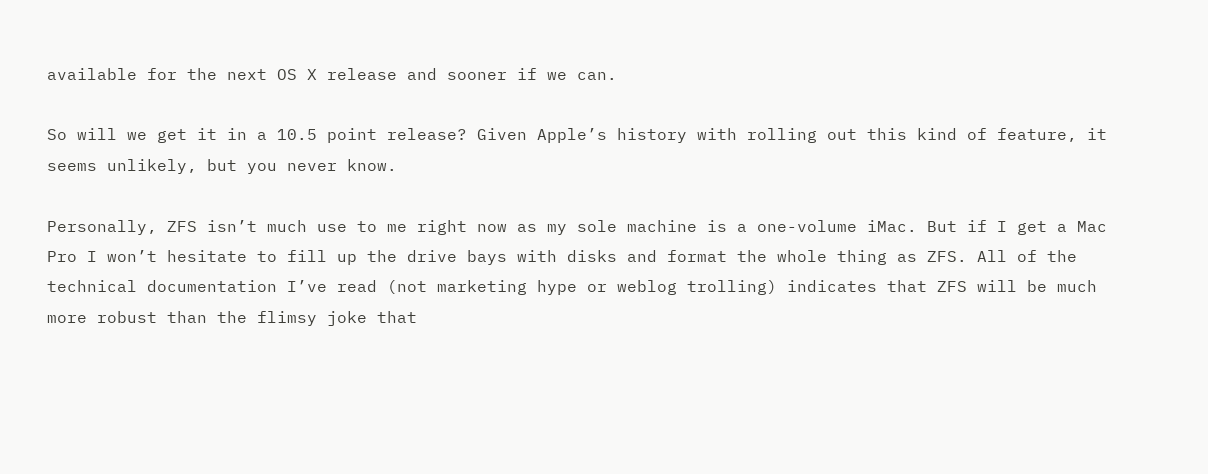available for the next OS X release and sooner if we can.

So will we get it in a 10.5 point release? Given Apple’s history with rolling out this kind of feature, it seems unlikely, but you never know.

Personally, ZFS isn’t much use to me right now as my sole machine is a one-volume iMac. But if I get a Mac Pro I won’t hesitate to fill up the drive bays with disks and format the whole thing as ZFS. All of the technical documentation I’ve read (not marketing hype or weblog trolling) indicates that ZFS will be much more robust than the flimsy joke that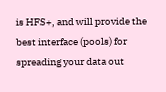is HFS+, and will provide the best interface (pools) for spreading your data out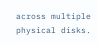across multiple physical disks.